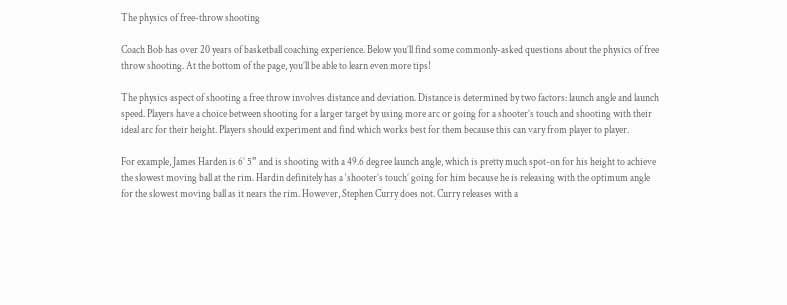The physics of free-throw shooting

Coach Bob has over 20 years of basketball coaching experience. Below you’ll find some commonly-asked questions about the physics of free throw shooting. At the bottom of the page, you’ll be able to learn even more tips!

The physics aspect of shooting a free throw involves distance and deviation. Distance is determined by two factors: launch angle and launch speed. Players have a choice between shooting for a larger target by using more arc or going for a shooter’s touch and shooting with their ideal arc for their height. Players should experiment and find which works best for them because this can vary from player to player.

For example, James Harden is 6’ 5” and is shooting with a 49.6 degree launch angle, which is pretty much spot-on for his height to achieve the slowest moving ball at the rim. Hardin definitely has a ‘shooter’s touch’ going for him because he is releasing with the optimum angle for the slowest moving ball as it nears the rim. However, Stephen Curry does not. Curry releases with a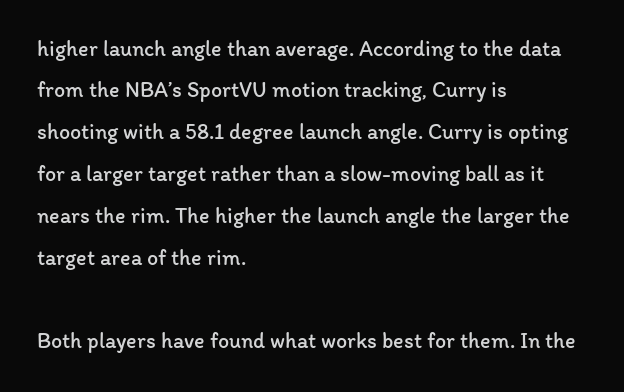higher launch angle than average. According to the data from the NBA’s SportVU motion tracking, Curry is shooting with a 58.1 degree launch angle. Curry is opting for a larger target rather than a slow-moving ball as it nears the rim. The higher the launch angle the larger the target area of the rim.

Both players have found what works best for them. In the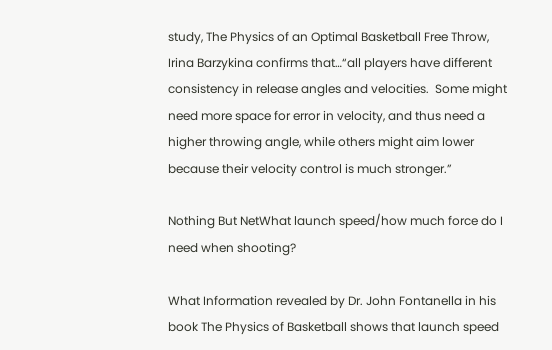study, The Physics of an Optimal Basketball Free Throw, Irina Barzykina confirms that…“all players have different consistency in release angles and velocities.  Some might need more space for error in velocity, and thus need a higher throwing angle, while others might aim lower because their velocity control is much stronger.”

Nothing But NetWhat launch speed/how much force do I need when shooting?

What Information revealed by Dr. John Fontanella in his book The Physics of Basketball shows that launch speed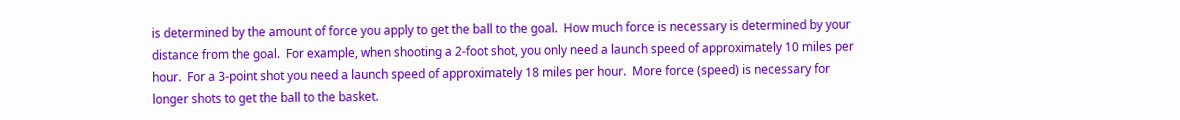is determined by the amount of force you apply to get the ball to the goal.  How much force is necessary is determined by your distance from the goal.  For example, when shooting a 2-foot shot, you only need a launch speed of approximately 10 miles per hour.  For a 3-point shot you need a launch speed of approximately 18 miles per hour.  More force (speed) is necessary for longer shots to get the ball to the basket.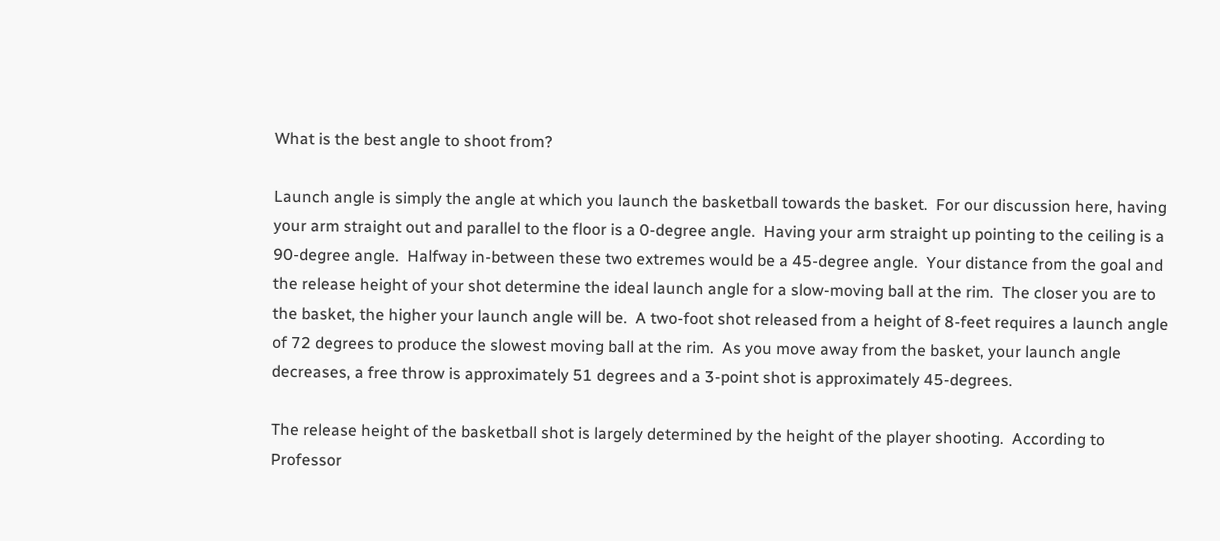What is the best angle to shoot from?

Launch angle is simply the angle at which you launch the basketball towards the basket.  For our discussion here, having your arm straight out and parallel to the floor is a 0-degree angle.  Having your arm straight up pointing to the ceiling is a 90-degree angle.  Halfway in-between these two extremes would be a 45-degree angle.  Your distance from the goal and the release height of your shot determine the ideal launch angle for a slow-moving ball at the rim.  The closer you are to the basket, the higher your launch angle will be.  A two-foot shot released from a height of 8-feet requires a launch angle of 72 degrees to produce the slowest moving ball at the rim.  As you move away from the basket, your launch angle decreases, a free throw is approximately 51 degrees and a 3-point shot is approximately 45-degrees.

The release height of the basketball shot is largely determined by the height of the player shooting.  According to Professor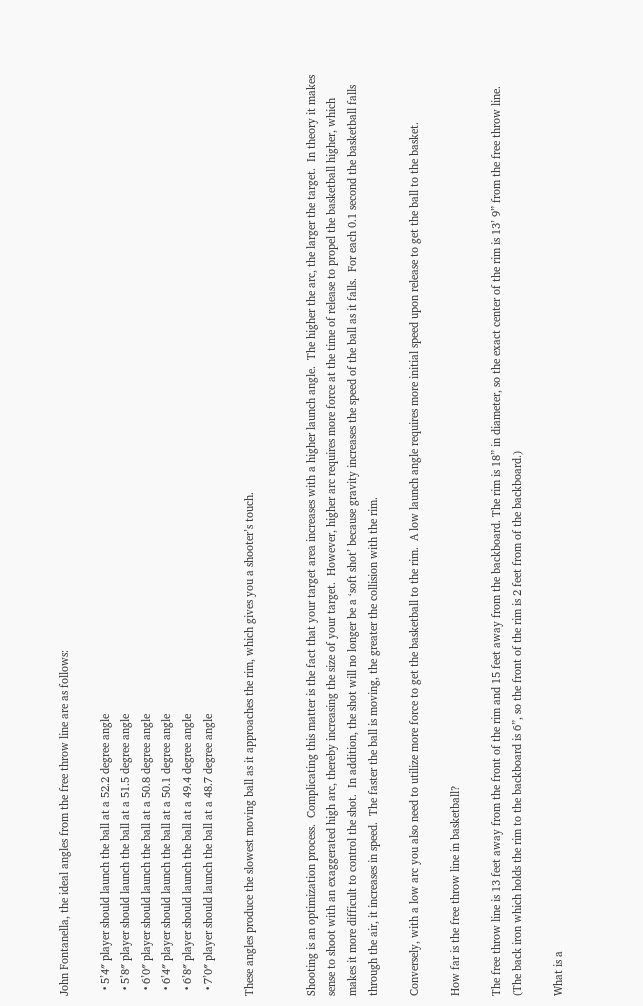John Fontanella, the ideal angles from the free throw line are as follows:

  • 5’4″ player should launch the ball at a 52.2 degree angle
  • 5’8″ player should launch the ball at a 51.5 degree angle
  • 6’0″ player should launch the ball at a 50.8 degree angle
  • 6’4″ player should launch the ball at a 50.1 degree angle
  • 6’8″ player should launch the ball at a 49.4 degree angle
  • 7’0″ player should launch the ball at a 48.7 degree angle

These angles produce the slowest moving ball as it approaches the rim, which gives you a shooter’s touch.


Shooting is an optimization process.  Complicating this matter is the fact that your target area increases with a higher launch angle.  The higher the arc, the larger the target.  In theory it makes sense to shoot with an exaggerated high arc, thereby increasing the size of your target.  However, higher arc requires more force at the time of release to propel the basketball higher, which makes it more difficult to control the shot.  In addition, the shot will no longer be a ‘soft shot’ because gravity increases the speed of the ball as it falls.  For each 0.1 second the basketball falls through the air, it increases in speed.  The faster the ball is moving, the greater the collision with the rim.

Conversely, with a low arc you also need to utilize more force to get the basketball to the rim.  A low launch angle requires more initial speed upon release to get the ball to the basket.

How far is the free throw line in basketball?

The free throw line is 13 feet away from the front of the rim and 15 feet away from the backboard. The rim is 18” in diameter, so the exact center of the rim is 13’ 9” from the free throw line. (The back iron which holds the rim to the backboard is 6”, so the front of the rim is 2 feet from of the backboard.)

What is a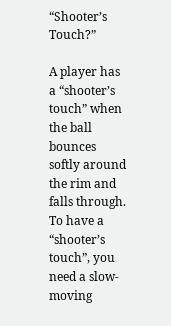“Shooter’s Touch?”

A player has a “shooter’s touch” when the ball bounces softly around the rim and falls through. To have a “shooter’s touch”, you need a slow-moving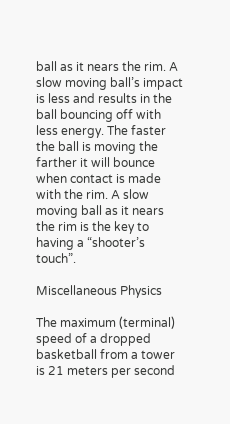ball as it nears the rim. A slow moving ball’s impact is less and results in the ball bouncing off with less energy. The faster the ball is moving the farther it will bounce when contact is made with the rim. A slow moving ball as it nears the rim is the key to having a “shooter’s touch”.

Miscellaneous Physics

The maximum (terminal) speed of a dropped basketball from a tower is 21 meters per second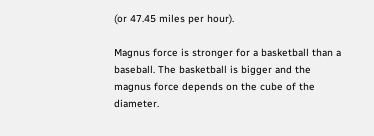(or 47.45 miles per hour).

Magnus force is stronger for a basketball than a baseball. The basketball is bigger and the magnus force depends on the cube of the diameter.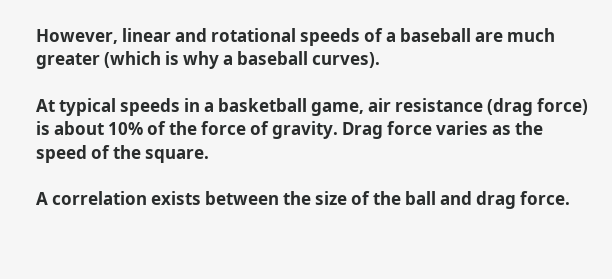However, linear and rotational speeds of a baseball are much greater (which is why a baseball curves).

At typical speeds in a basketball game, air resistance (drag force) is about 10% of the force of gravity. Drag force varies as the speed of the square.

A correlation exists between the size of the ball and drag force.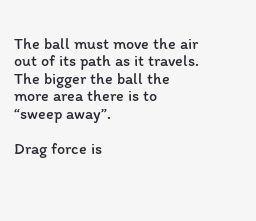The ball must move the air out of its path as it travels. The bigger the ball the more area there is to “sweep away”.

Drag force is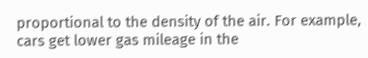proportional to the density of the air. For example, cars get lower gas mileage in the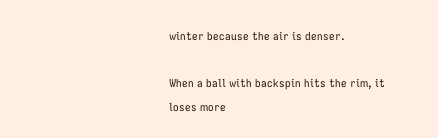winter because the air is denser.

When a ball with backspin hits the rim, it loses more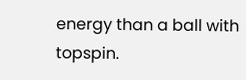energy than a ball with topspin.